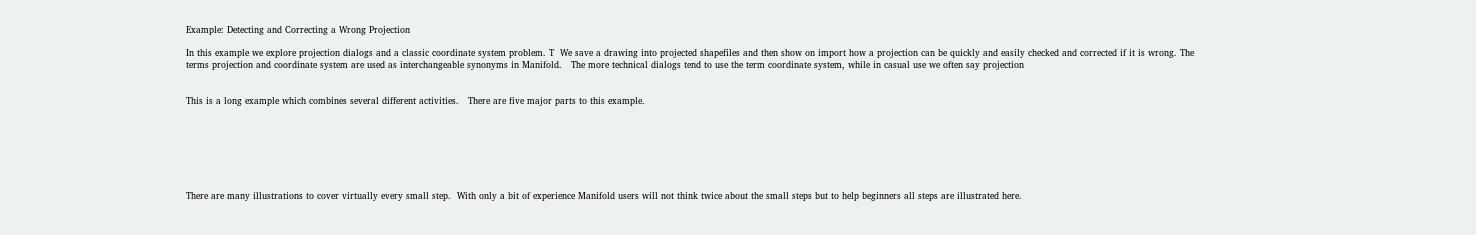Example: Detecting and Correcting a Wrong Projection

In this example we explore projection dialogs and a classic coordinate system problem. T  We save a drawing into projected shapefiles and then show on import how a projection can be quickly and easily checked and corrected if it is wrong. The terms projection and coordinate system are used as interchangeable synonyms in Manifold.   The more technical dialogs tend to use the term coordinate system, while in casual use we often say projection


This is a long example which combines several different activities.   There are five major parts to this example.







There are many illustrations to cover virtually every small step.  With only a bit of experience Manifold users will not think twice about the small steps but to help beginners all steps are illustrated here.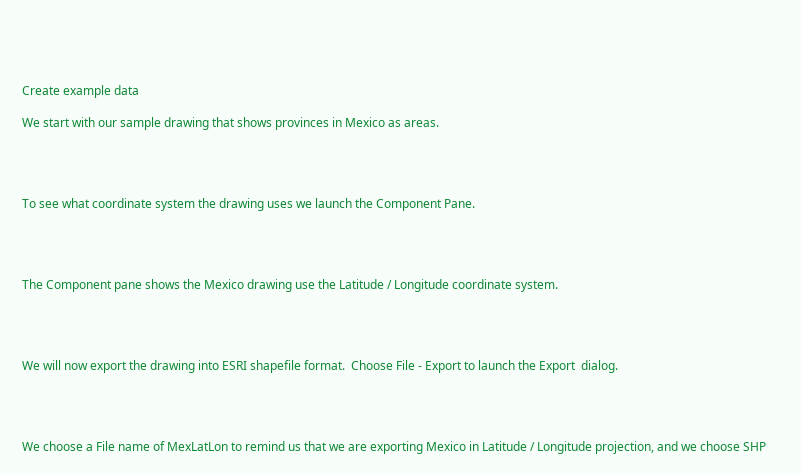Create example data

We start with our sample drawing that shows provinces in Mexico as areas.




To see what coordinate system the drawing uses we launch the Component Pane.




The Component pane shows the Mexico drawing use the Latitude / Longitude coordinate system.




We will now export the drawing into ESRI shapefile format.  Choose File - Export to launch the Export  dialog.




We choose a File name of MexLatLon to remind us that we are exporting Mexico in Latitude / Longitude projection, and we choose SHP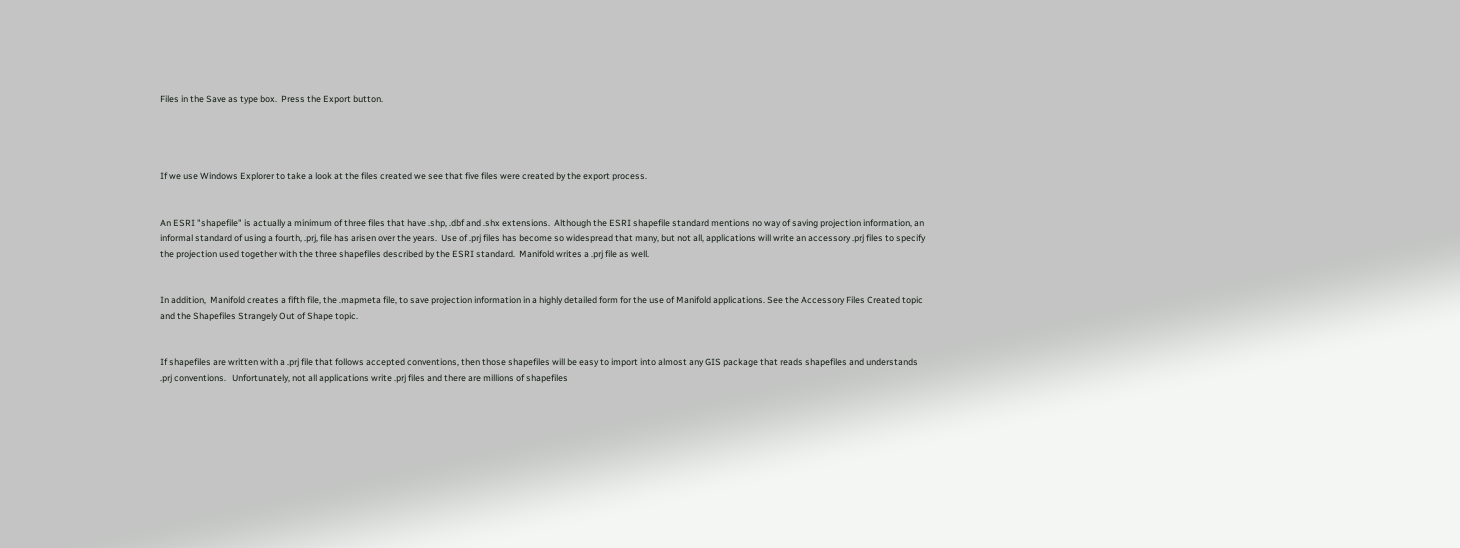Files in the Save as type box.  Press the Export button.




If we use Windows Explorer to take a look at the files created we see that five files were created by the export process.


An ESRI "shapefile" is actually a minimum of three files that have .shp, .dbf and .shx extensions.  Although the ESRI shapefile standard mentions no way of saving projection information, an informal standard of using a fourth, .prj, file has arisen over the years.  Use of .prj files has become so widespread that many, but not all, applications will write an accessory .prj files to specify the projection used together with the three shapefiles described by the ESRI standard.  Manifold writes a .prj file as well.


In addition,  Manifold creates a fifth file, the .mapmeta file, to save projection information in a highly detailed form for the use of Manifold applications. See the Accessory Files Created topic and the Shapefiles Strangely Out of Shape topic.


If shapefiles are written with a .prj file that follows accepted conventions, then those shapefiles will be easy to import into almost any GIS package that reads shapefiles and understands .prj conventions.   Unfortunately, not all applications write .prj files and there are millions of shapefiles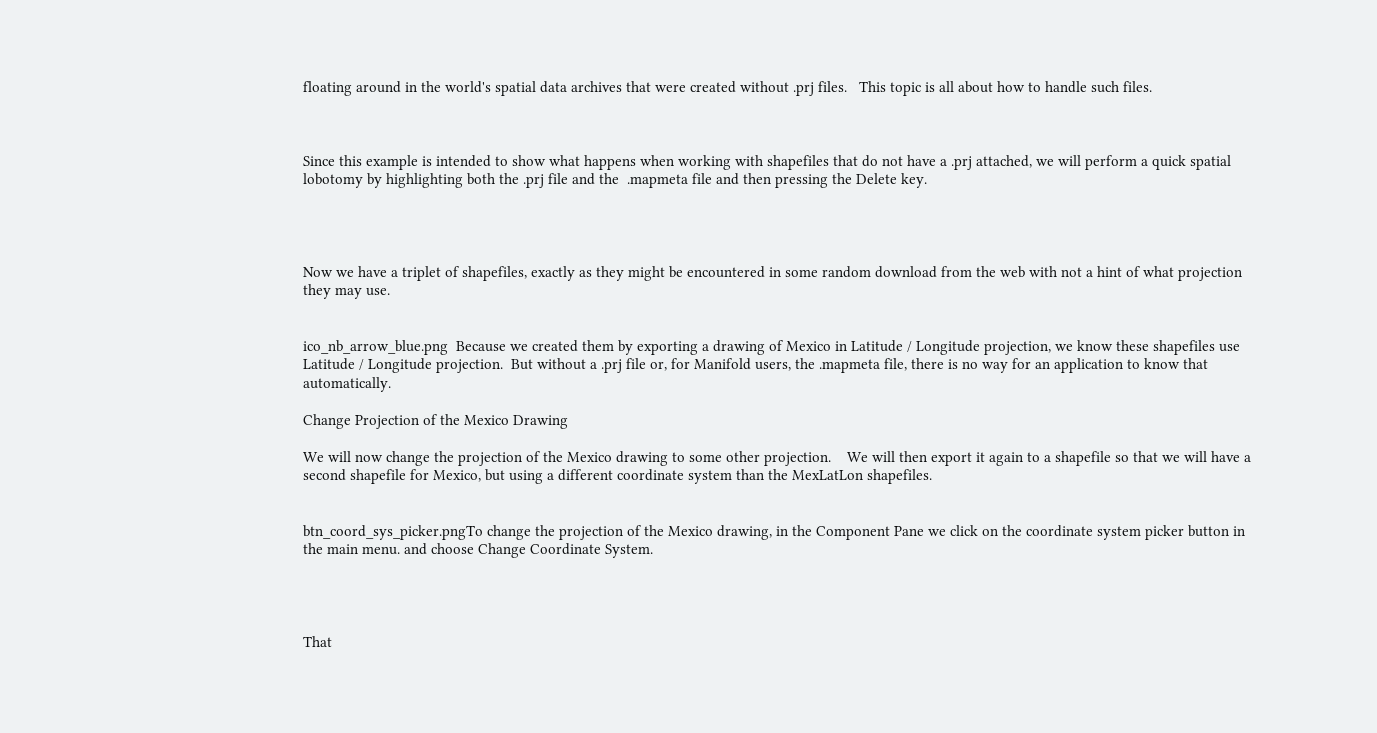floating around in the world's spatial data archives that were created without .prj files.   This topic is all about how to handle such files.



Since this example is intended to show what happens when working with shapefiles that do not have a .prj attached, we will perform a quick spatial lobotomy by highlighting both the .prj file and the  .mapmeta file and then pressing the Delete key.




Now we have a triplet of shapefiles, exactly as they might be encountered in some random download from the web with not a hint of what projection they may use.


ico_nb_arrow_blue.png  Because we created them by exporting a drawing of Mexico in Latitude / Longitude projection, we know these shapefiles use Latitude / Longitude projection.  But without a .prj file or, for Manifold users, the .mapmeta file, there is no way for an application to know that automatically.

Change Projection of the Mexico Drawing

We will now change the projection of the Mexico drawing to some other projection.    We will then export it again to a shapefile so that we will have a second shapefile for Mexico, but using a different coordinate system than the MexLatLon shapefiles.


btn_coord_sys_picker.pngTo change the projection of the Mexico drawing, in the Component Pane we click on the coordinate system picker button in the main menu. and choose Change Coordinate System.




That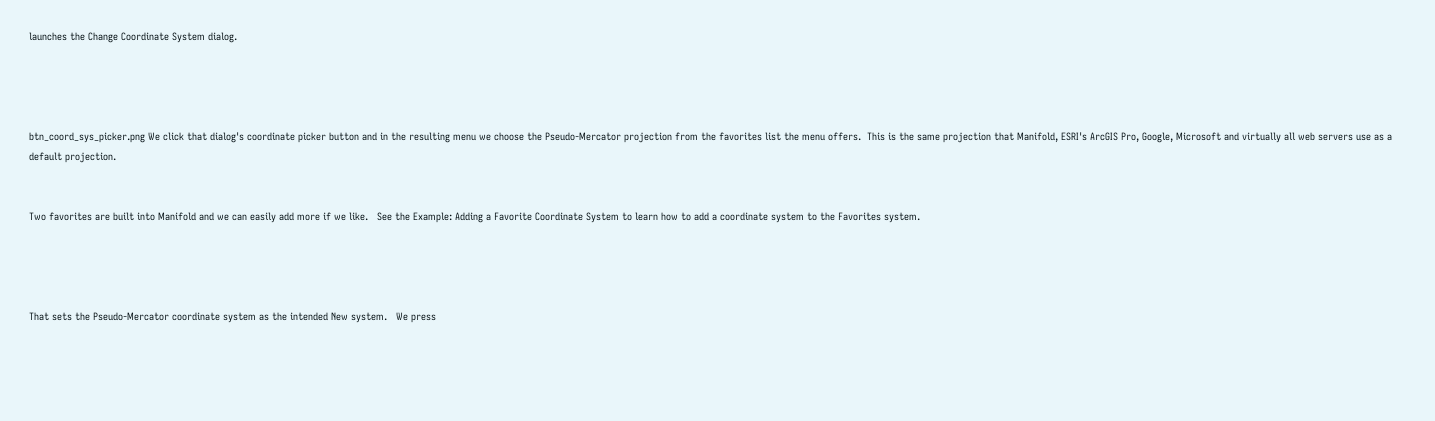launches the Change Coordinate System dialog.




btn_coord_sys_picker.png We click that dialog's coordinate picker button and in the resulting menu we choose the Pseudo-Mercator projection from the favorites list the menu offers.  This is the same projection that Manifold, ESRI's ArcGIS Pro, Google, Microsoft and virtually all web servers use as a default projection.


Two favorites are built into Manifold and we can easily add more if we like.   See the Example: Adding a Favorite Coordinate System to learn how to add a coordinate system to the Favorites system.




That sets the Pseudo-Mercator coordinate system as the intended New system.   We press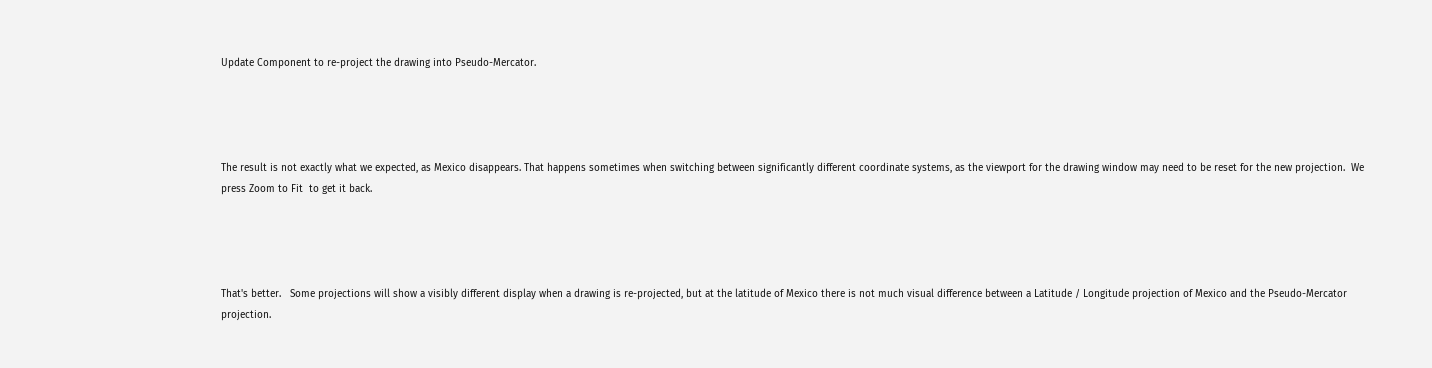Update Component to re-project the drawing into Pseudo-Mercator.




The result is not exactly what we expected, as Mexico disappears. That happens sometimes when switching between significantly different coordinate systems, as the viewport for the drawing window may need to be reset for the new projection.  We press Zoom to Fit  to get it back.




That's better.   Some projections will show a visibly different display when a drawing is re-projected, but at the latitude of Mexico there is not much visual difference between a Latitude / Longitude projection of Mexico and the Pseudo-Mercator projection.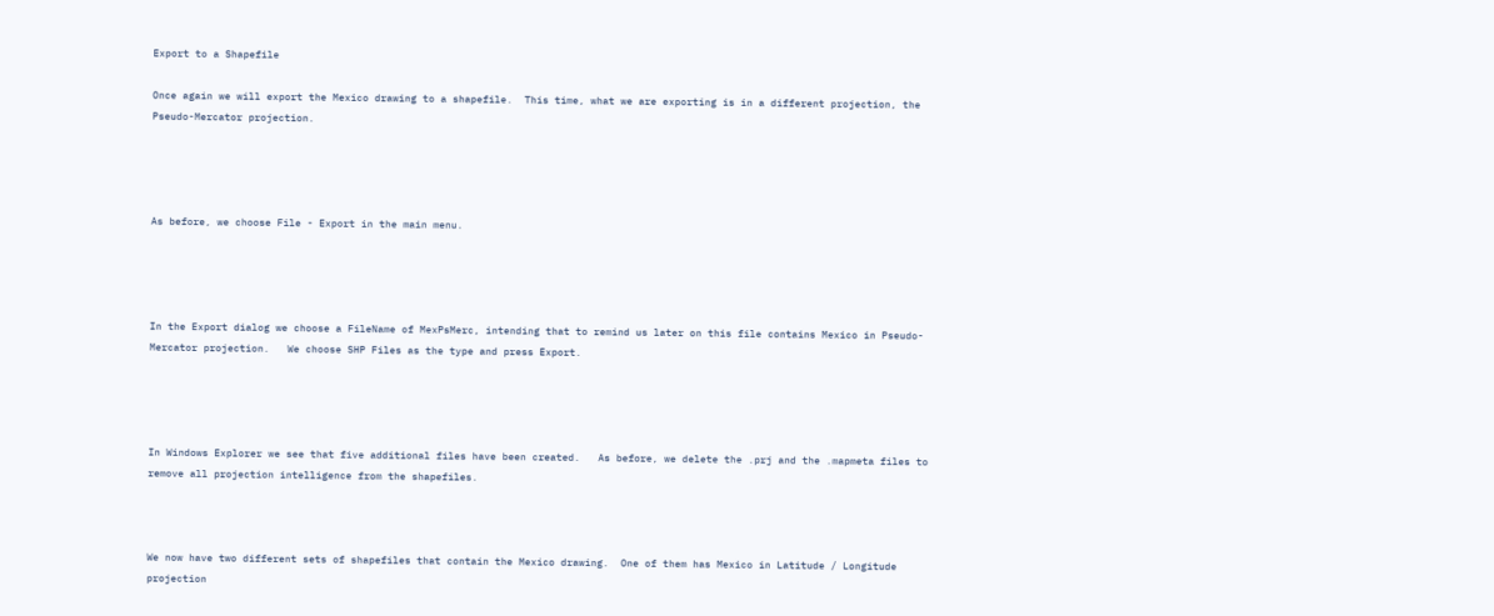Export to a Shapefile

Once again we will export the Mexico drawing to a shapefile.  This time, what we are exporting is in a different projection, the Pseudo-Mercator projection.




As before, we choose File - Export in the main menu.




In the Export dialog we choose a FileName of MexPsMerc, intending that to remind us later on this file contains Mexico in Pseudo-Mercator projection.   We choose SHP Files as the type and press Export.




In Windows Explorer we see that five additional files have been created.   As before, we delete the .prj and the .mapmeta files to remove all projection intelligence from the shapefiles.



We now have two different sets of shapefiles that contain the Mexico drawing.  One of them has Mexico in Latitude / Longitude projection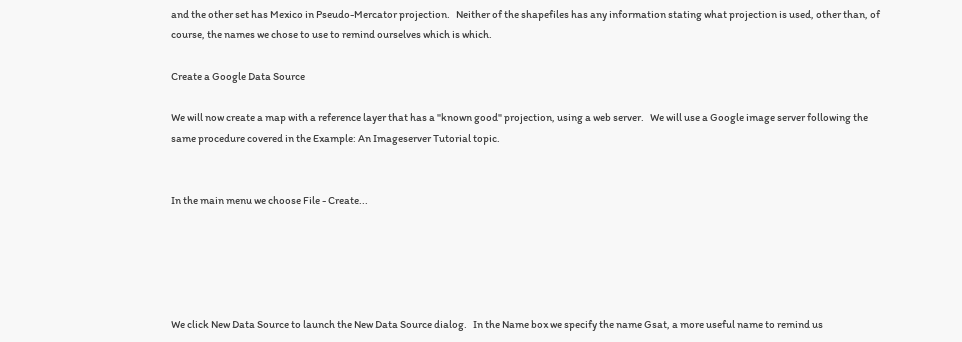and the other set has Mexico in Pseudo-Mercator projection.   Neither of the shapefiles has any information stating what projection is used, other than, of course, the names we chose to use to remind ourselves which is which.

Create a Google Data Source

We will now create a map with a reference layer that has a "known good" projection, using a web server.   We will use a Google image server following the same procedure covered in the Example: An Imageserver Tutorial topic.


In the main menu we choose File - Create...





We click New Data Source to launch the New Data Source dialog.   In the Name box we specify the name Gsat, a more useful name to remind us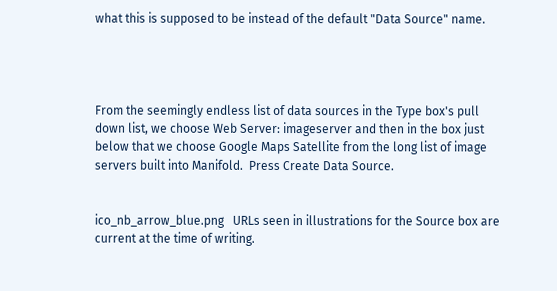what this is supposed to be instead of the default "Data Source" name.




From the seemingly endless list of data sources in the Type box's pull down list, we choose Web Server: imageserver and then in the box just below that we choose Google Maps Satellite from the long list of image servers built into Manifold.  Press Create Data Source.


ico_nb_arrow_blue.png   URLs seen in illustrations for the Source box are current at the time of writing.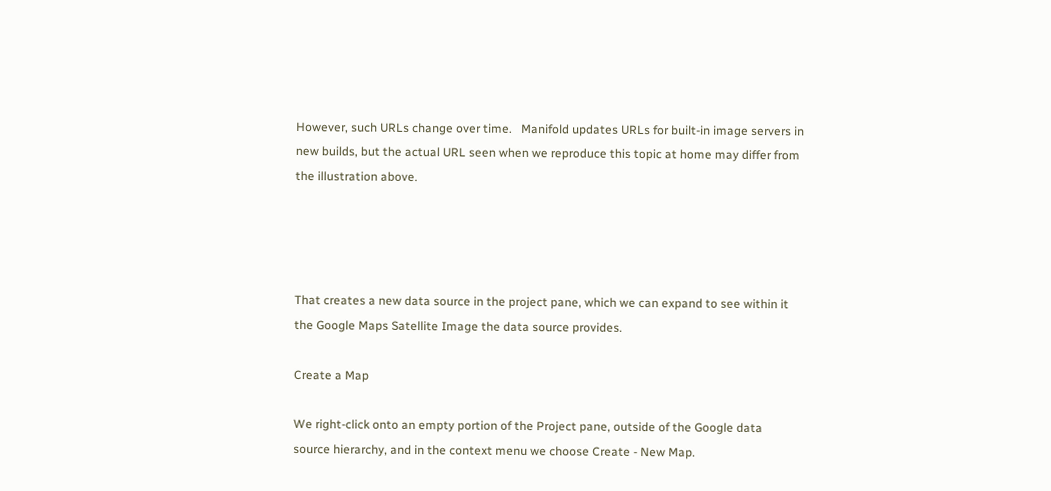However, such URLs change over time.   Manifold updates URLs for built-in image servers in new builds, but the actual URL seen when we reproduce this topic at home may differ from the illustration above.




That creates a new data source in the project pane, which we can expand to see within it the Google Maps Satellite Image the data source provides.

Create a Map

We right-click onto an empty portion of the Project pane, outside of the Google data source hierarchy, and in the context menu we choose Create - New Map.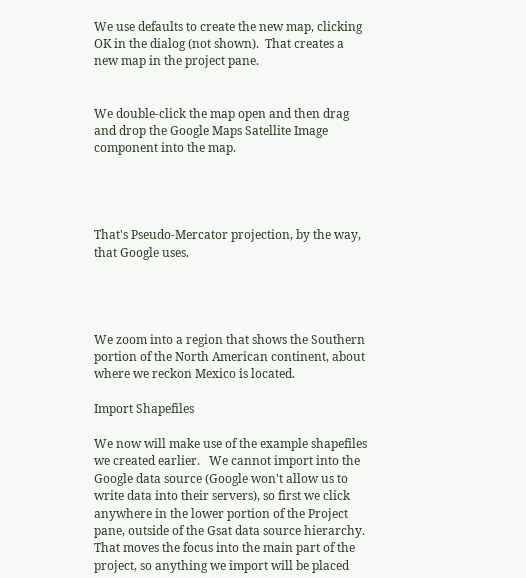We use defaults to create the new map, clicking OK in the dialog (not shown).  That creates a new map in the project pane.


We double-click the map open and then drag and drop the Google Maps Satellite Image component into the map.




That's Pseudo-Mercator projection, by the way, that Google uses.




We zoom into a region that shows the Southern portion of the North American continent, about where we reckon Mexico is located.

Import Shapefiles

We now will make use of the example shapefiles we created earlier.   We cannot import into the Google data source (Google won't allow us to write data into their servers), so first we click anywhere in the lower portion of the Project pane, outside of the Gsat data source hierarchy.  That moves the focus into the main part of the project, so anything we import will be placed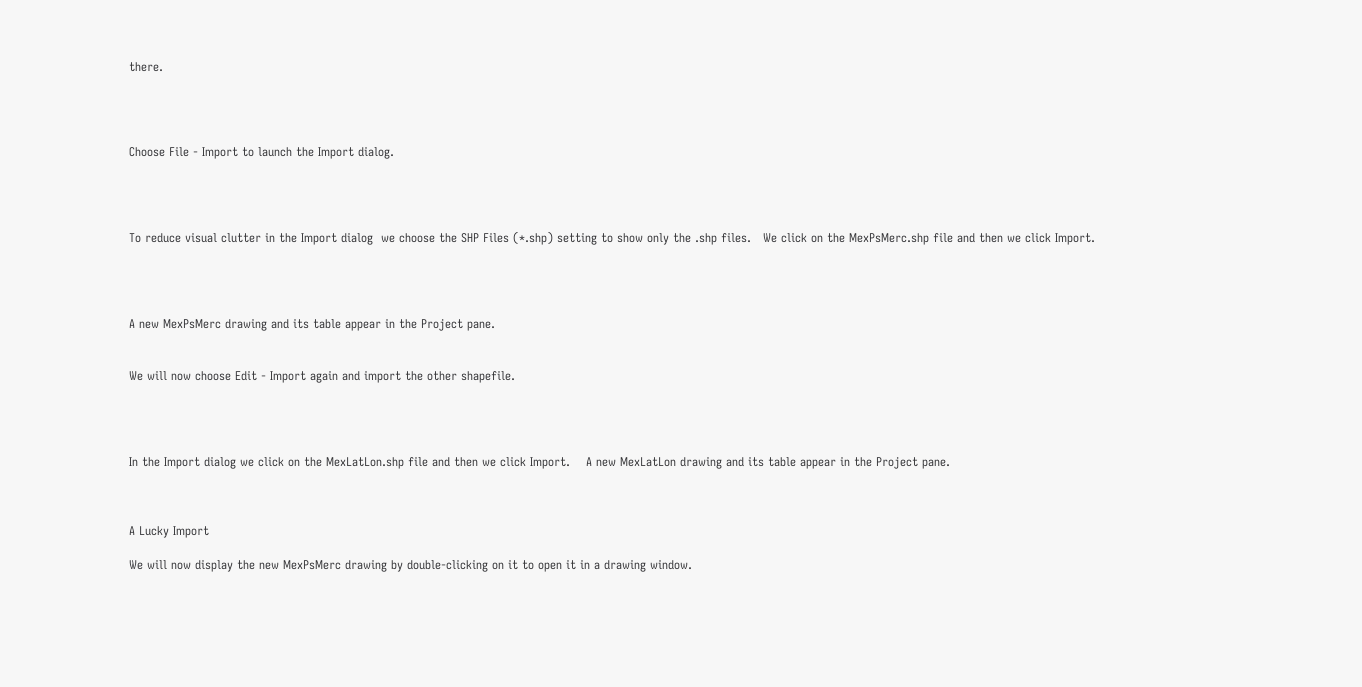there.




Choose File - Import to launch the Import dialog.




To reduce visual clutter in the Import dialog  we choose the SHP Files (*.shp) setting to show only the .shp files.   We click on the MexPsMerc.shp file and then we click Import.




A new MexPsMerc drawing and its table appear in the Project pane.


We will now choose Edit - Import again and import the other shapefile.




In the Import dialog we click on the MexLatLon.shp file and then we click Import.    A new MexLatLon drawing and its table appear in the Project pane.



A Lucky Import

We will now display the new MexPsMerc drawing by double-clicking on it to open it in a drawing window.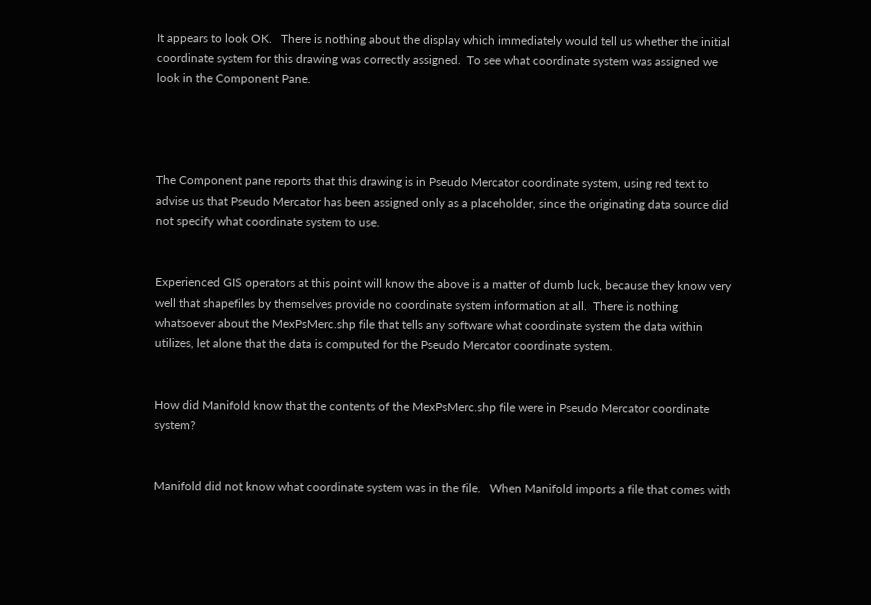It appears to look OK.   There is nothing about the display which immediately would tell us whether the initial coordinate system for this drawing was correctly assigned.  To see what coordinate system was assigned we look in the Component Pane.




The Component pane reports that this drawing is in Pseudo Mercator coordinate system, using red text to advise us that Pseudo Mercator has been assigned only as a placeholder, since the originating data source did not specify what coordinate system to use.


Experienced GIS operators at this point will know the above is a matter of dumb luck, because they know very well that shapefiles by themselves provide no coordinate system information at all.  There is nothing whatsoever about the MexPsMerc.shp file that tells any software what coordinate system the data within utilizes, let alone that the data is computed for the Pseudo Mercator coordinate system.


How did Manifold know that the contents of the MexPsMerc.shp file were in Pseudo Mercator coordinate system?


Manifold did not know what coordinate system was in the file.   When Manifold imports a file that comes with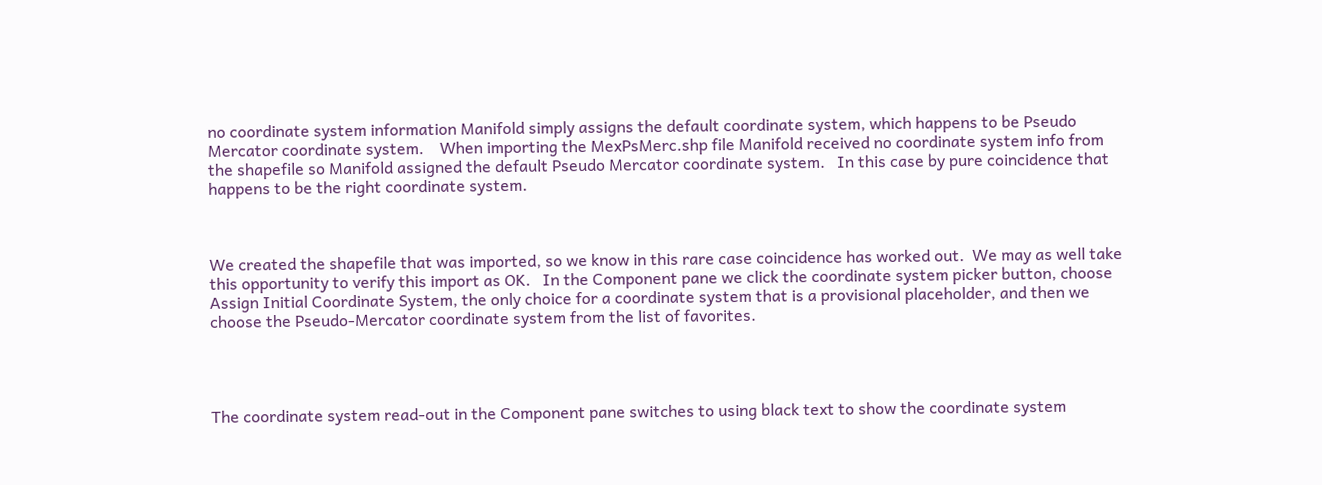no coordinate system information Manifold simply assigns the default coordinate system, which happens to be Pseudo Mercator coordinate system.    When importing the MexPsMerc.shp file Manifold received no coordinate system info from the shapefile so Manifold assigned the default Pseudo Mercator coordinate system.   In this case by pure coincidence that happens to be the right coordinate system.



We created the shapefile that was imported, so we know in this rare case coincidence has worked out.  We may as well take this opportunity to verify this import as OK.   In the Component pane we click the coordinate system picker button, choose Assign Initial Coordinate System, the only choice for a coordinate system that is a provisional placeholder, and then we choose the Pseudo-Mercator coordinate system from the list of favorites.




The coordinate system read-out in the Component pane switches to using black text to show the coordinate system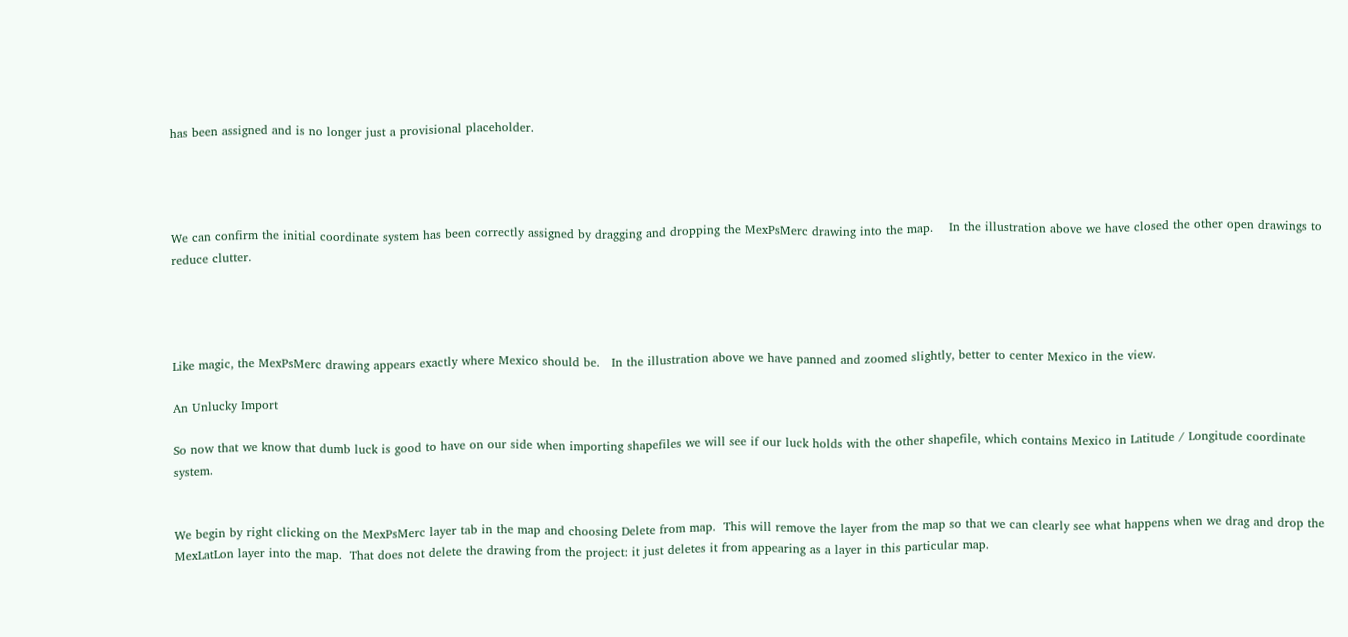has been assigned and is no longer just a provisional placeholder.




We can confirm the initial coordinate system has been correctly assigned by dragging and dropping the MexPsMerc drawing into the map.    In the illustration above we have closed the other open drawings to reduce clutter.




Like magic, the MexPsMerc drawing appears exactly where Mexico should be.   In the illustration above we have panned and zoomed slightly, better to center Mexico in the view.

An Unlucky Import

So now that we know that dumb luck is good to have on our side when importing shapefiles we will see if our luck holds with the other shapefile, which contains Mexico in Latitude / Longitude coordinate system.


We begin by right clicking on the MexPsMerc layer tab in the map and choosing Delete from map.  This will remove the layer from the map so that we can clearly see what happens when we drag and drop the MexLatLon layer into the map.  That does not delete the drawing from the project: it just deletes it from appearing as a layer in this particular map.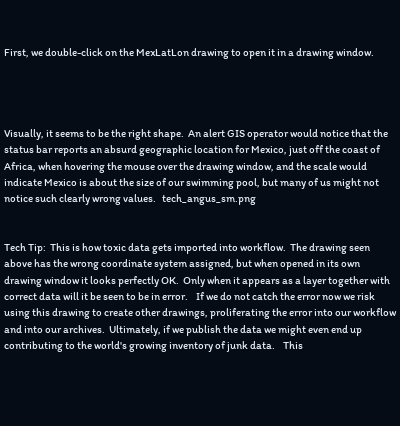First, we double-click on the MexLatLon drawing to open it in a drawing window.




Visually, it seems to be the right shape.  An alert GIS operator would notice that the status bar reports an absurd geographic location for Mexico, just off the coast of Africa, when hovering the mouse over the drawing window, and the scale would indicate Mexico is about the size of our swimming pool, but many of us might not notice such clearly wrong values.   tech_angus_sm.png


Tech Tip:  This is how toxic data gets imported into workflow.  The drawing seen above has the wrong coordinate system assigned, but when opened in its own drawing window it looks perfectly OK.  Only when it appears as a layer together with correct data will it be seen to be in error.    If we do not catch the error now we risk using this drawing to create other drawings, proliferating the error into our workflow and into our archives.  Ultimately, if we publish the data we might even end up contributing to the world's growing inventory of junk data.    This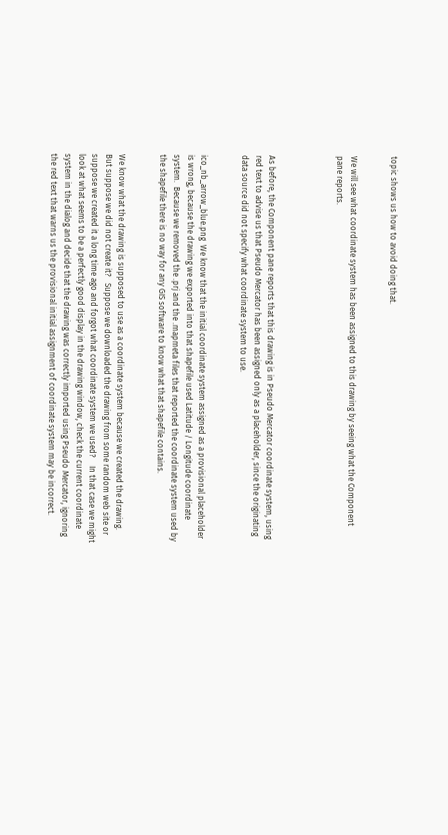topic shows us how to avoid doing that.


We will see what coordinate system has been assigned to this drawing by seeing what the Component pane reports.




As before, the Component pane reports that this drawing is in Pseudo Mercator coordinate system, using red text to advise us that Pseudo Mercator has been assigned only as a placeholder, since the originating data source did not specify what coordinate system to use.


ico_nb_arrow_blue.png  We know that the initial coordinate system assigned as a provisional placeholder is wrong, because the drawing we exported into that shapefile used Latitude / Longitude coordinate system.  Because we removed the .prj and the .mapmeta files that reported the coordinate system used by the shapefile there is no way for any GIS software to know what that shapefile contains.


We know what the drawing is supposed to use as a coordinate system because we created the drawing.   But suppose we did not create it?   Suppose we downloaded the drawing from some random web site or suppose we created it a long time ago and forgot what coordinate system we used?    In that case we might look at what seems to be a perfectly good display in the drawing window, check the current coordinate system in the dialog and decide that the drawing was correctly imported using Pseudo Mercator, ignoring the red text that warns us the provisional initial assignment of coordinate system may be incorrect.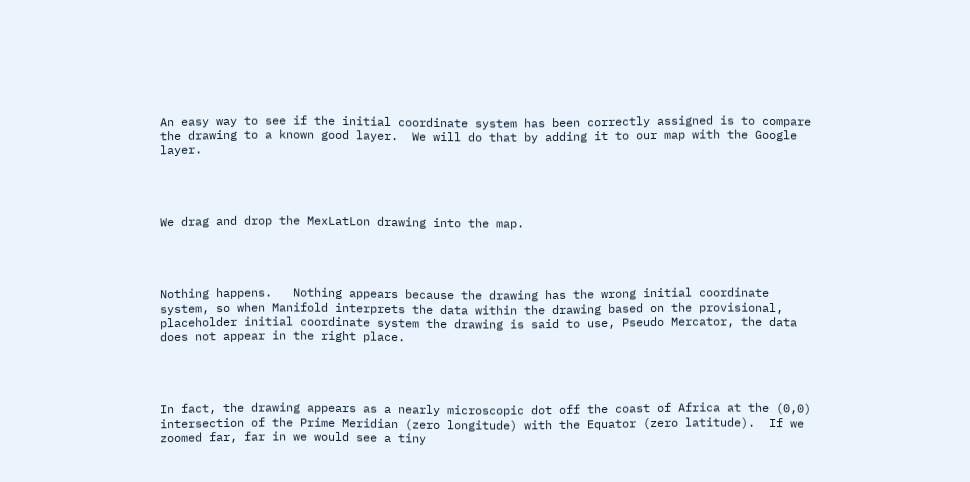An easy way to see if the initial coordinate system has been correctly assigned is to compare the drawing to a known good layer.  We will do that by adding it to our map with the Google layer.




We drag and drop the MexLatLon drawing into the map.




Nothing happens.   Nothing appears because the drawing has the wrong initial coordinate system, so when Manifold interprets the data within the drawing based on the provisional, placeholder initial coordinate system the drawing is said to use, Pseudo Mercator, the data does not appear in the right place.




In fact, the drawing appears as a nearly microscopic dot off the coast of Africa at the (0,0) intersection of the Prime Meridian (zero longitude) with the Equator (zero latitude).  If we zoomed far, far in we would see a tiny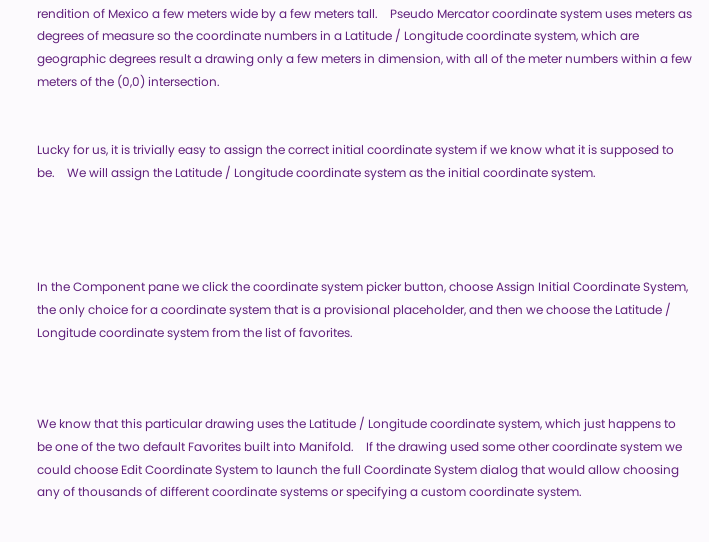rendition of Mexico a few meters wide by a few meters tall.    Pseudo Mercator coordinate system uses meters as degrees of measure so the coordinate numbers in a Latitude / Longitude coordinate system, which are geographic degrees result a drawing only a few meters in dimension, with all of the meter numbers within a few meters of the (0,0) intersection.


Lucky for us, it is trivially easy to assign the correct initial coordinate system if we know what it is supposed to be.    We will assign the Latitude / Longitude coordinate system as the initial coordinate system.




In the Component pane we click the coordinate system picker button, choose Assign Initial Coordinate System, the only choice for a coordinate system that is a provisional placeholder, and then we choose the Latitude / Longitude coordinate system from the list of favorites.



We know that this particular drawing uses the Latitude / Longitude coordinate system, which just happens to be one of the two default Favorites built into Manifold.    If the drawing used some other coordinate system we could choose Edit Coordinate System to launch the full Coordinate System dialog that would allow choosing any of thousands of different coordinate systems or specifying a custom coordinate system.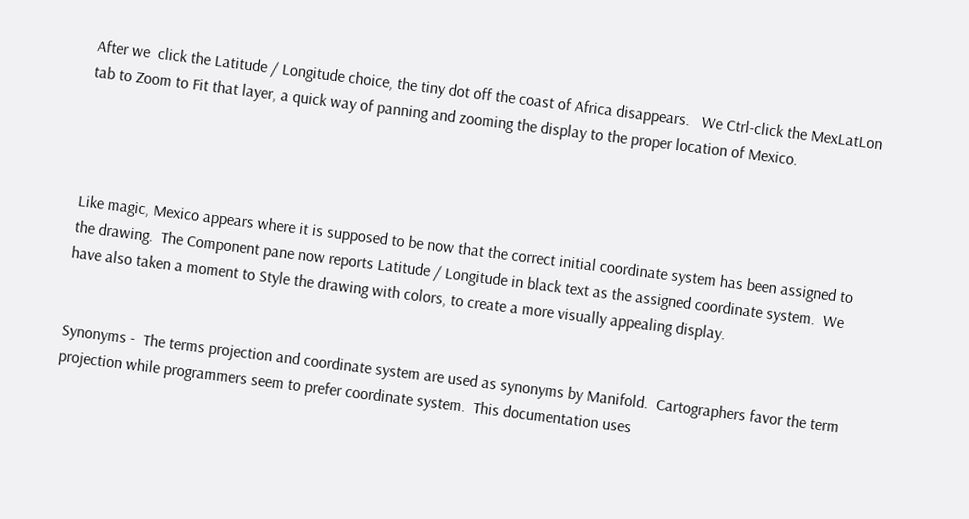After we  click the Latitude / Longitude choice, the tiny dot off the coast of Africa disappears.   We Ctrl-click the MexLatLon tab to Zoom to Fit that layer, a quick way of panning and zooming the display to the proper location of Mexico.




Like magic, Mexico appears where it is supposed to be now that the correct initial coordinate system has been assigned to the drawing.  The Component pane now reports Latitude / Longitude in black text as the assigned coordinate system.  We have also taken a moment to Style the drawing with colors, to create a more visually appealing display.


Synonyms -  The terms projection and coordinate system are used as synonyms by Manifold.  Cartographers favor the term projection while programmers seem to prefer coordinate system.  This documentation uses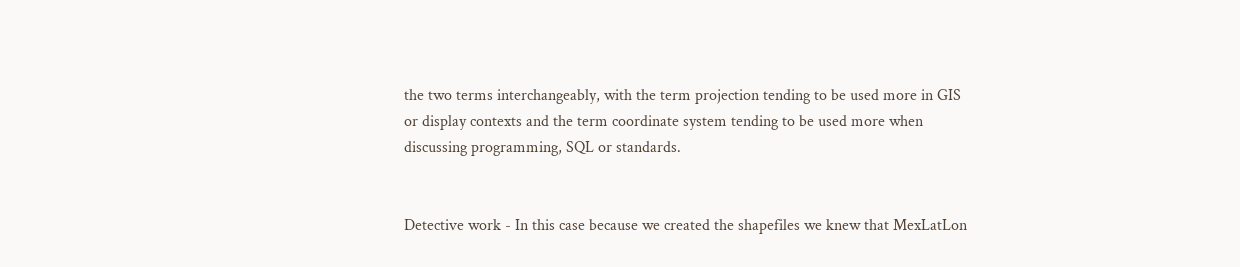the two terms interchangeably, with the term projection tending to be used more in GIS or display contexts and the term coordinate system tending to be used more when discussing programming, SQL or standards.


Detective work - In this case because we created the shapefiles we knew that MexLatLon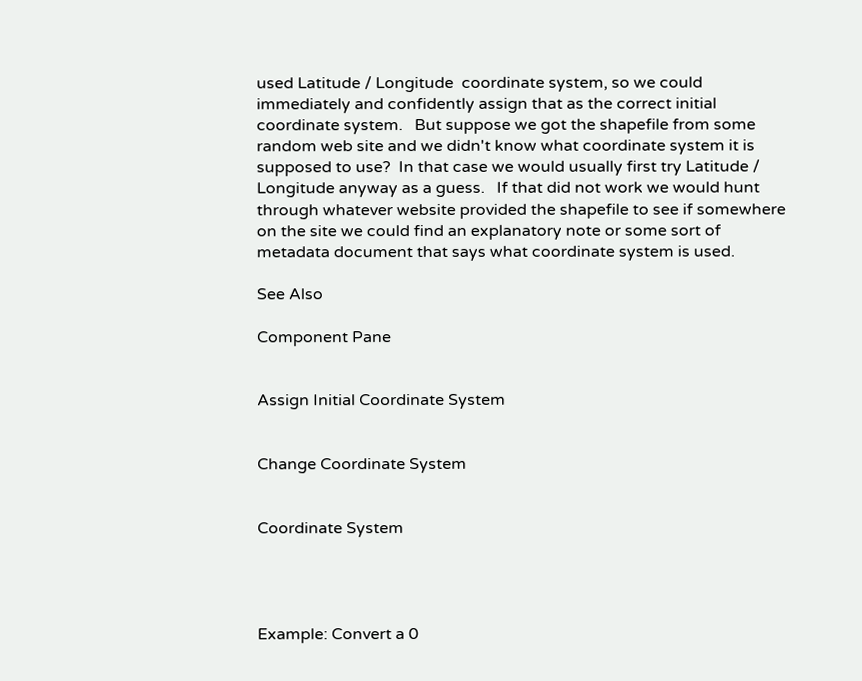used Latitude / Longitude  coordinate system, so we could immediately and confidently assign that as the correct initial coordinate system.   But suppose we got the shapefile from some random web site and we didn't know what coordinate system it is supposed to use?  In that case we would usually first try Latitude / Longitude anyway as a guess.   If that did not work we would hunt through whatever website provided the shapefile to see if somewhere on the site we could find an explanatory note or some sort of metadata document that says what coordinate system is used.

See Also

Component Pane


Assign Initial Coordinate System


Change Coordinate System


Coordinate System




Example: Convert a 0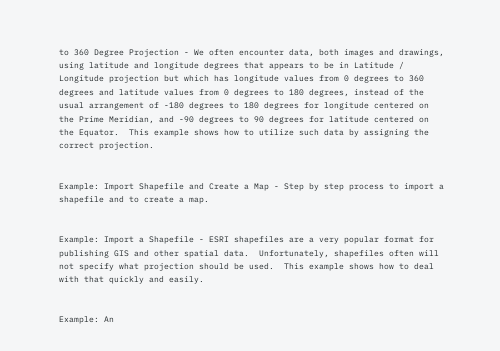to 360 Degree Projection - We often encounter data, both images and drawings, using latitude and longitude degrees that appears to be in Latitude / Longitude projection but which has longitude values from 0 degrees to 360 degrees and latitude values from 0 degrees to 180 degrees, instead of the usual arrangement of -180 degrees to 180 degrees for longitude centered on the Prime Meridian, and -90 degrees to 90 degrees for latitude centered on the Equator.  This example shows how to utilize such data by assigning the correct projection.


Example: Import Shapefile and Create a Map - Step by step process to import a shapefile and to create a map.


Example: Import a Shapefile - ESRI shapefiles are a very popular format for publishing GIS and other spatial data.  Unfortunately, shapefiles often will not specify what projection should be used.  This example shows how to deal with that quickly and easily.


Example: An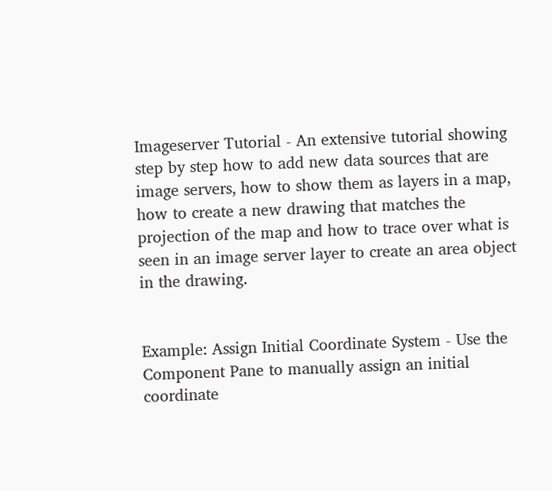Imageserver Tutorial - An extensive tutorial showing step by step how to add new data sources that are image servers, how to show them as layers in a map, how to create a new drawing that matches the projection of the map and how to trace over what is seen in an image server layer to create an area object in the drawing.


Example: Assign Initial Coordinate System - Use the Component Pane to manually assign an initial coordinate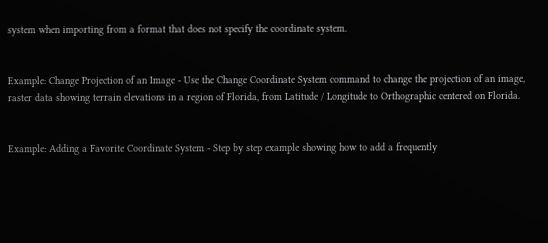system when importing from a format that does not specify the coordinate system.


Example: Change Projection of an Image - Use the Change Coordinate System command to change the projection of an image, raster data showing terrain elevations in a region of Florida, from Latitude / Longitude to Orthographic centered on Florida.


Example: Adding a Favorite Coordinate System - Step by step example showing how to add a frequently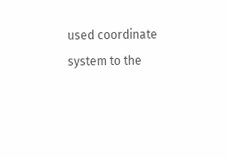used coordinate system to the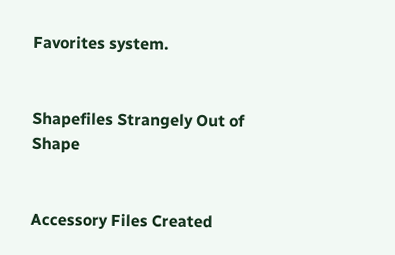Favorites system.


Shapefiles Strangely Out of Shape


Accessory Files Created